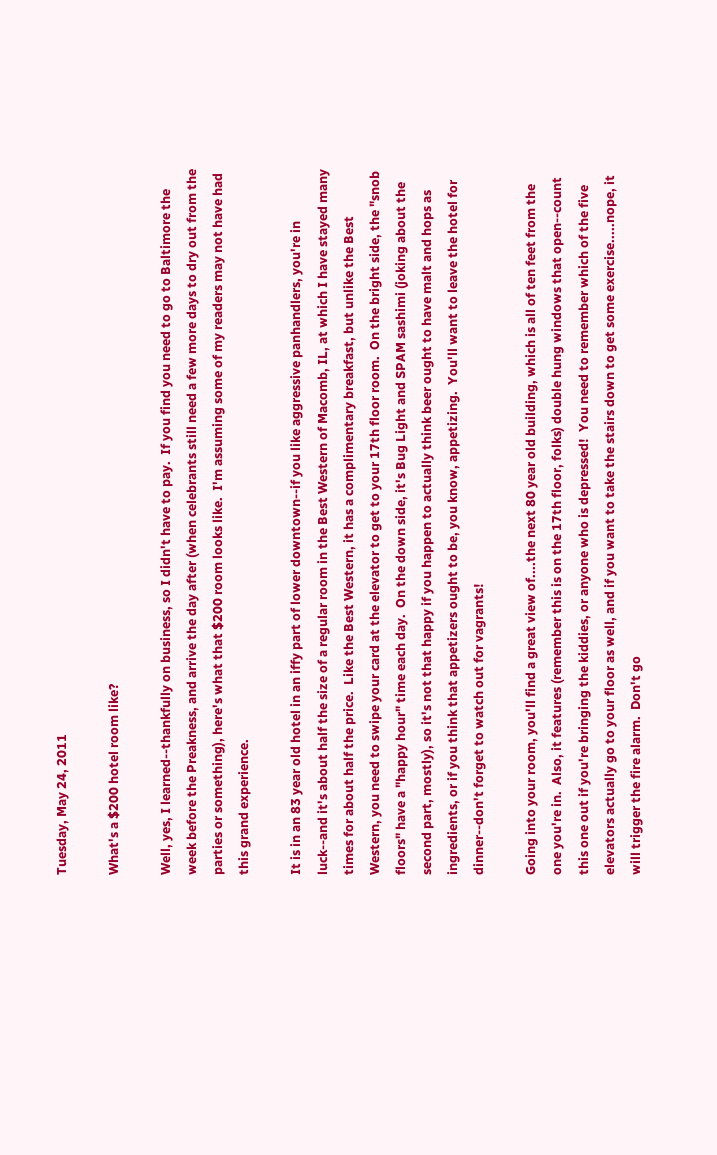Tuesday, May 24, 2011

What's a $200 hotel room like?

Well, yes, I learned--thankfully on business, so I didn't have to pay.  If you find you need to go to Baltimore the week before the Preakness, and arrive the day after (when celebrants still need a few more days to dry out from the parties or something), here's what that $200 room looks like.  I'm assuming some of my readers may not have had this grand experience.

It is in an 83 year old hotel in an iffy part of lower downtown--if you like aggressive panhandlers, you're in luck--and it's about half the size of a regular room in the Best Western of Macomb, IL, at which I have stayed many times for about half the price.  Like the Best Western, it has a complimentary breakfast, but unlike the Best Western, you need to swipe your card at the elevator to get to your 17th floor room.  On the bright side, the "snob floors" have a "happy hour" time each day.  On the down side, it's Bug Light and SPAM sashimi (joking about the second part, mostly), so it's not that happy if you happen to actually think beer ought to have malt and hops as ingredients, or if you think that appetizers ought to be, you know, appetizing.  You'll want to leave the hotel for dinner--don't forget to watch out for vagrants!

Going into your room, you'll find a great view of....the next 80 year old building, which is all of ten feet from the one you're in.  Also, it features (remember this is on the 17th floor, folks) double hung windows that open--count this one out if you're bringing the kiddies, or anyone who is depressed!  You need to remember which of the five elevators actually go to your floor as well, and if you want to take the stairs down to get some exercise.....nope, it will trigger the fire alarm.  Don't go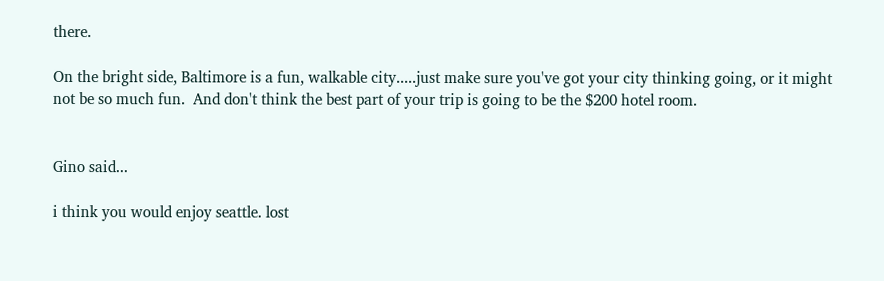there.

On the bright side, Baltimore is a fun, walkable city.....just make sure you've got your city thinking going, or it might not be so much fun.  And don't think the best part of your trip is going to be the $200 hotel room.


Gino said...

i think you would enjoy seattle. lost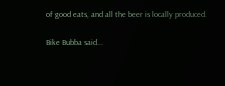of good eats, and all the beer is locally produced.

Bike Bubba said...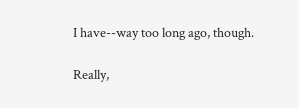I have--way too long ago, though.

Really,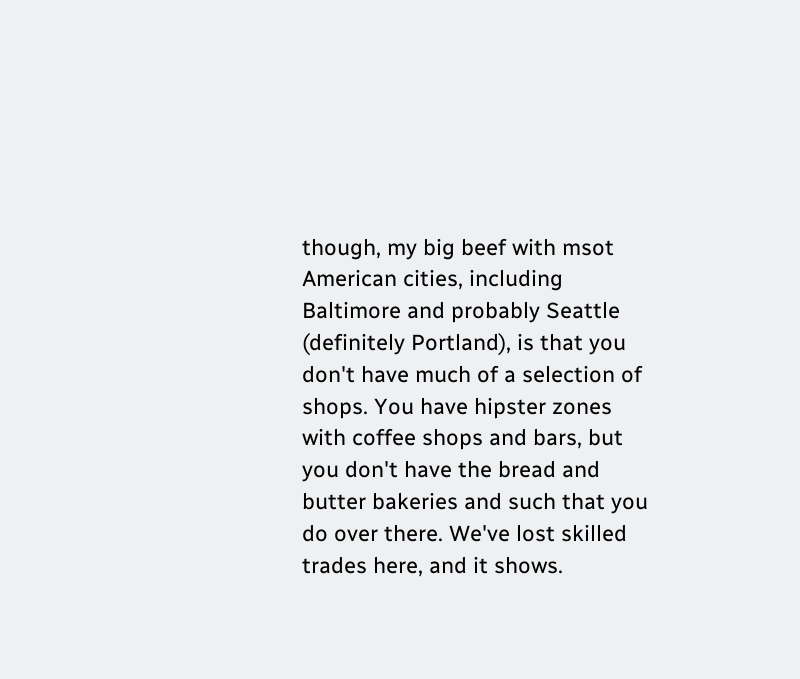though, my big beef with msot American cities, including Baltimore and probably Seattle (definitely Portland), is that you don't have much of a selection of shops. You have hipster zones with coffee shops and bars, but you don't have the bread and butter bakeries and such that you do over there. We've lost skilled trades here, and it shows.